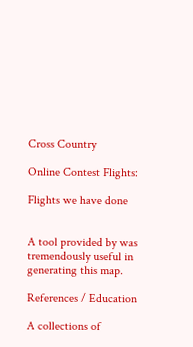Cross Country

Online Contest Flights:

Flights we have done


A tool provided by was tremendously useful in generating this map.

References / Education

A collections of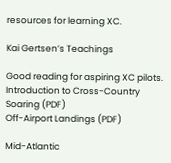resources for learning XC.

Kai Gertsen’s Teachings

Good reading for aspiring XC pilots.
Introduction to Cross-Country Soaring (PDF)
Off-Airport Landings (PDF)

Mid-Atlantic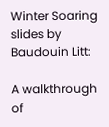Winter Soaring slides by Baudouin Litt:

A walkthrough of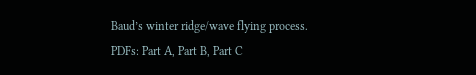Baud’s winter ridge/wave flying process.
PDFs: Part A, Part B, Part C